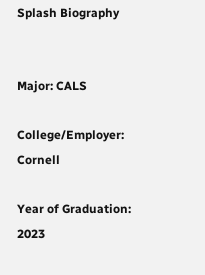Splash Biography


Major: CALS

College/Employer: Cornell

Year of Graduation: 2023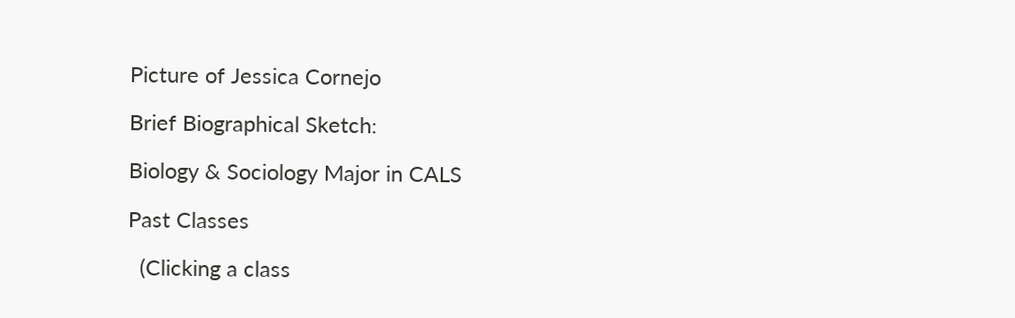Picture of Jessica Cornejo

Brief Biographical Sketch:

Biology & Sociology Major in CALS

Past Classes

  (Clicking a class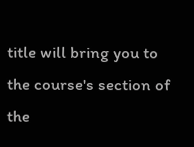title will bring you to the course's section of the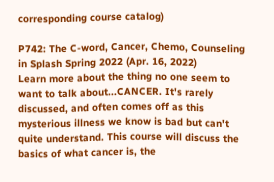corresponding course catalog)

P742: The C-word, Cancer, Chemo, Counseling in Splash Spring 2022 (Apr. 16, 2022)
Learn more about the thing no one seem to want to talk about...CANCER. It's rarely discussed, and often comes off as this mysterious illness we know is bad but can't quite understand. This course will discuss the basics of what cancer is, the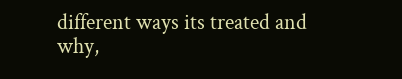different ways its treated and why,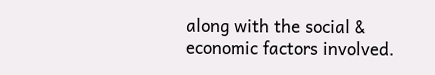along with the social & economic factors involved.